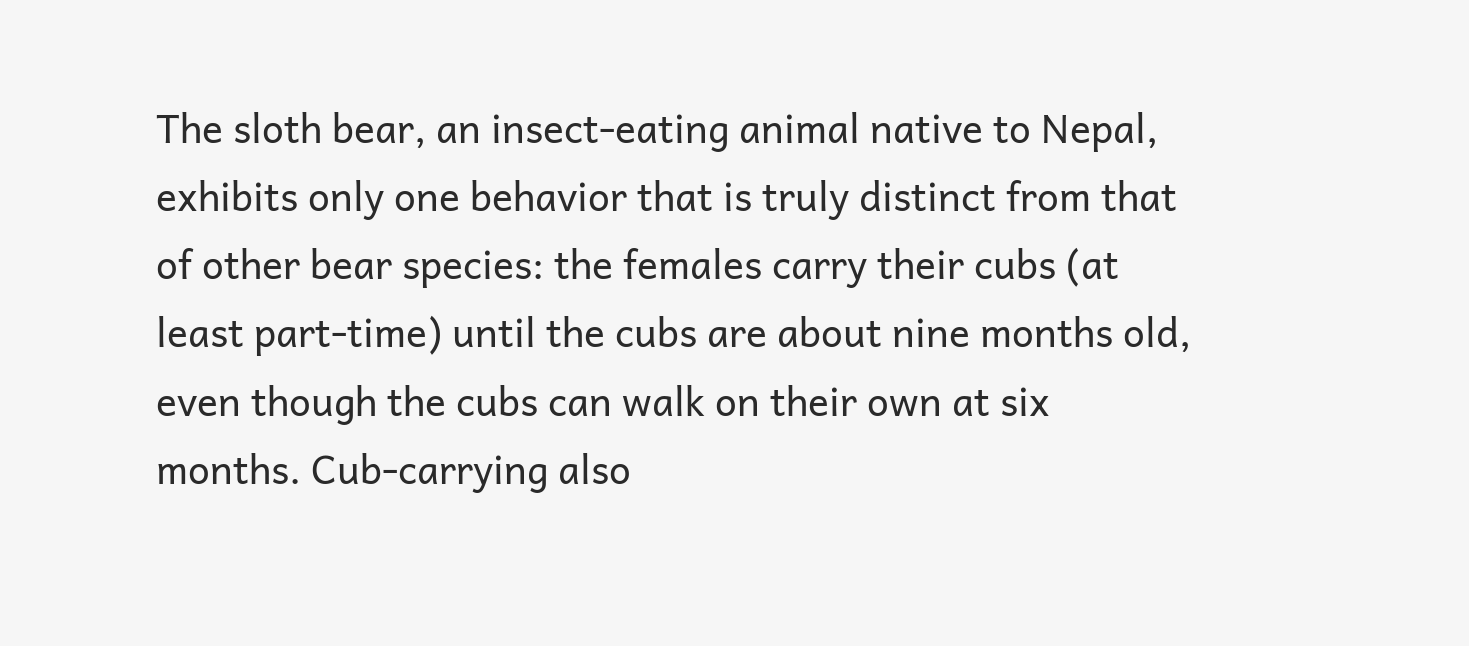The sloth bear, an insect-eating animal native to Nepal, exhibits only one behavior that is truly distinct from that of other bear species: the females carry their cubs (at least part-time) until the cubs are about nine months old, even though the cubs can walk on their own at six months. Cub-carrying also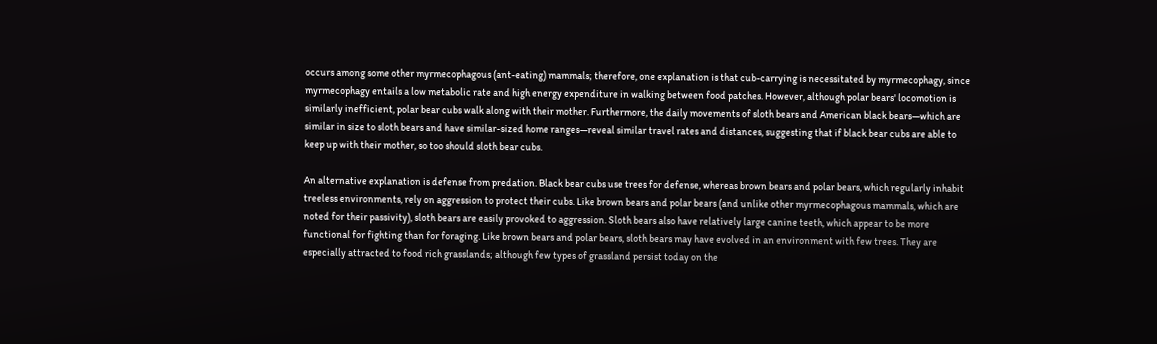occurs among some other myrmecophagous (ant-eating) mammals; therefore, one explanation is that cub-carrying is necessitated by myrmecophagy, since myrmecophagy entails a low metabolic rate and high energy expenditure in walking between food patches. However, although polar bears' locomotion is similarly inefficient, polar bear cubs walk along with their mother. Furthermore, the daily movements of sloth bears and American black bears—which are similar in size to sloth bears and have similar-sized home ranges—reveal similar travel rates and distances, suggesting that if black bear cubs are able to keep up with their mother, so too should sloth bear cubs.

An alternative explanation is defense from predation. Black bear cubs use trees for defense, whereas brown bears and polar bears, which regularly inhabit treeless environments, rely on aggression to protect their cubs. Like brown bears and polar bears (and unlike other myrmecophagous mammals, which are noted for their passivity), sloth bears are easily provoked to aggression. Sloth bears also have relatively large canine teeth, which appear to be more functional for fighting than for foraging. Like brown bears and polar bears, sloth bears may have evolved in an environment with few trees. They are especially attracted to food rich grasslands; although few types of grassland persist today on the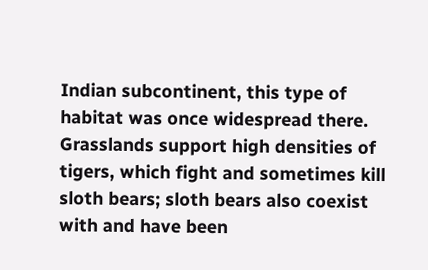Indian subcontinent, this type of habitat was once widespread there. Grasslands support high densities of tigers, which fight and sometimes kill sloth bears; sloth bears also coexist with and have been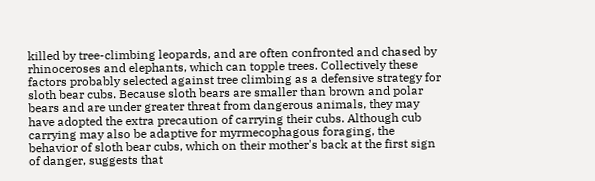killed by tree-climbing leopards, and are often confronted and chased by rhinoceroses and elephants, which can topple trees. Collectively these factors probably selected against tree climbing as a defensive strategy for sloth bear cubs. Because sloth bears are smaller than brown and polar bears and are under greater threat from dangerous animals, they may have adopted the extra precaution of carrying their cubs. Although cub carrying may also be adaptive for myrmecophagous foraging, the behavior of sloth bear cubs, which on their mother's back at the first sign of danger, suggests that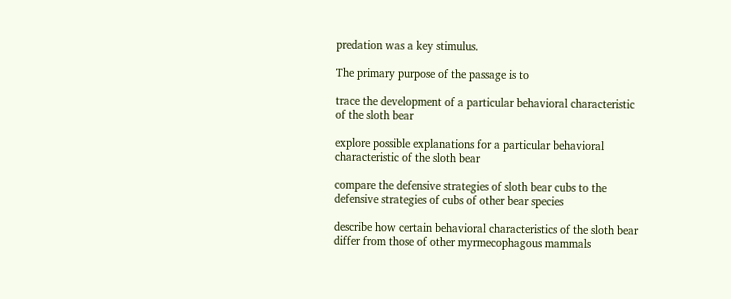predation was a key stimulus.

The primary purpose of the passage is to

trace the development of a particular behavioral characteristic of the sloth bear

explore possible explanations for a particular behavioral characteristic of the sloth bear

compare the defensive strategies of sloth bear cubs to the defensive strategies of cubs of other bear species

describe how certain behavioral characteristics of the sloth bear differ from those of other myrmecophagous mammals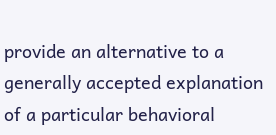provide an alternative to a generally accepted explanation of a particular behavioral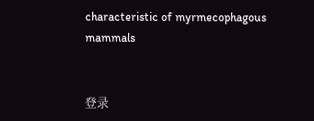characteristic of myrmecophagous mammals


登录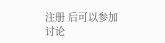注册 后可以参加讨论